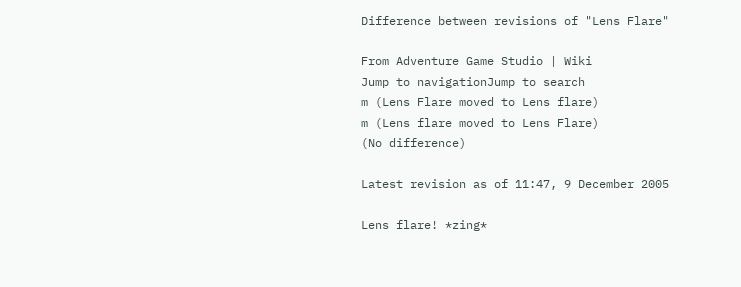Difference between revisions of "Lens Flare"

From Adventure Game Studio | Wiki
Jump to navigationJump to search
m (Lens Flare moved to Lens flare)
m (Lens flare moved to Lens Flare)
(No difference)

Latest revision as of 11:47, 9 December 2005

Lens flare! *zing*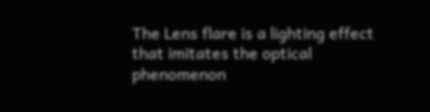The Lens flare is a lighting effect that imitates the optical phenomenon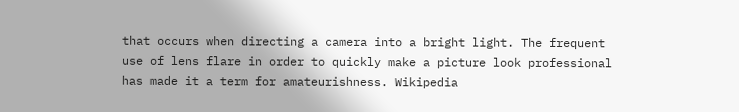that occurs when directing a camera into a bright light. The frequent use of lens flare in order to quickly make a picture look professional has made it a term for amateurishness. Wikipedia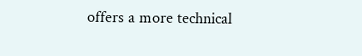offers a more technical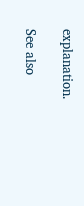explanation.

See also